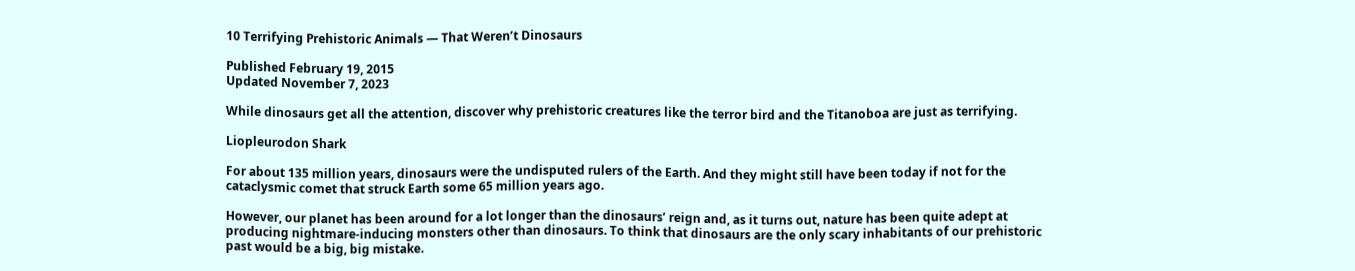10 Terrifying Prehistoric Animals — That Weren’t Dinosaurs

Published February 19, 2015
Updated November 7, 2023

While dinosaurs get all the attention, discover why prehistoric creatures like the terror bird and the Titanoboa are just as terrifying.

Liopleurodon Shark

For about 135 million years, dinosaurs were the undisputed rulers of the Earth. And they might still have been today if not for the cataclysmic comet that struck Earth some 65 million years ago.

However, our planet has been around for a lot longer than the dinosaurs’ reign and, as it turns out, nature has been quite adept at producing nightmare-inducing monsters other than dinosaurs. To think that dinosaurs are the only scary inhabitants of our prehistoric past would be a big, big mistake.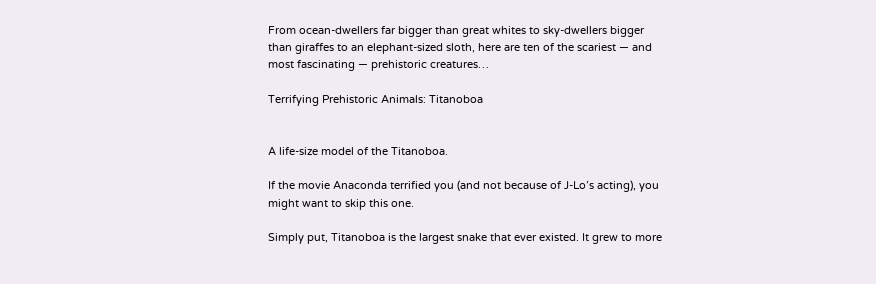From ocean-dwellers far bigger than great whites to sky-dwellers bigger than giraffes to an elephant-sized sloth, here are ten of the scariest — and most fascinating — prehistoric creatures…

Terrifying Prehistoric Animals: Titanoboa


A life-size model of the Titanoboa.

If the movie Anaconda terrified you (and not because of J-Lo’s acting), you might want to skip this one.

Simply put, Titanoboa is the largest snake that ever existed. It grew to more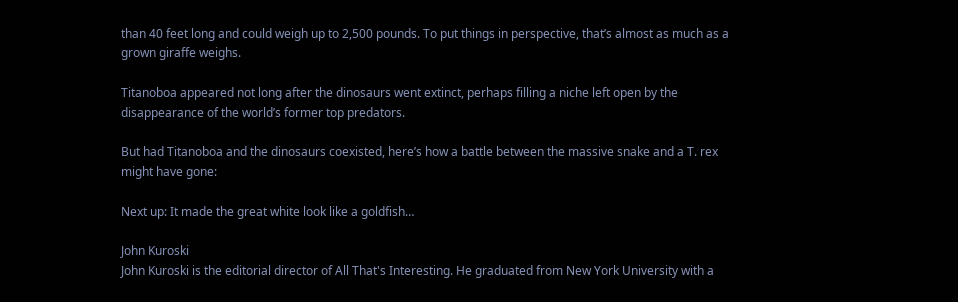than 40 feet long and could weigh up to 2,500 pounds. To put things in perspective, that’s almost as much as a grown giraffe weighs.

Titanoboa appeared not long after the dinosaurs went extinct, perhaps filling a niche left open by the disappearance of the world’s former top predators.

But had Titanoboa and the dinosaurs coexisted, here’s how a battle between the massive snake and a T. rex might have gone:

Next up: It made the great white look like a goldfish…

John Kuroski
John Kuroski is the editorial director of All That's Interesting. He graduated from New York University with a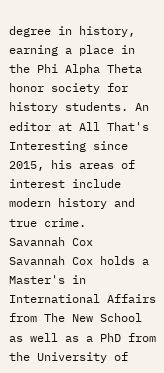degree in history, earning a place in the Phi Alpha Theta honor society for history students. An editor at All That's Interesting since 2015, his areas of interest include modern history and true crime.
Savannah Cox
Savannah Cox holds a Master's in International Affairs from The New School as well as a PhD from the University of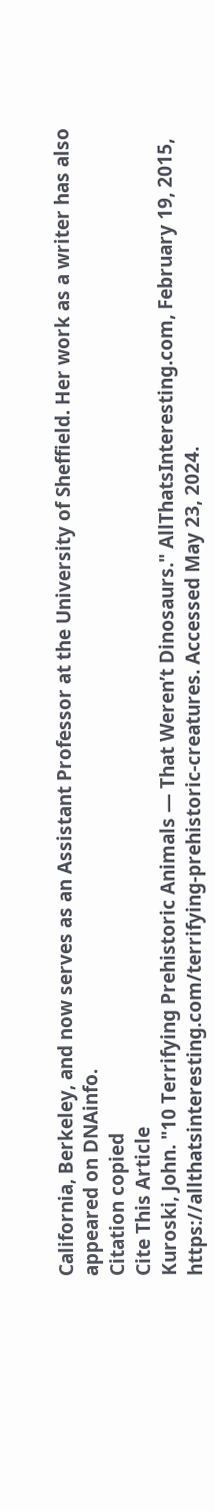California, Berkeley, and now serves as an Assistant Professor at the University of Sheffield. Her work as a writer has also appeared on DNAinfo.
Citation copied
Cite This Article
Kuroski, John. "10 Terrifying Prehistoric Animals — That Weren’t Dinosaurs." AllThatsInteresting.com, February 19, 2015, https://allthatsinteresting.com/terrifying-prehistoric-creatures. Accessed May 23, 2024.